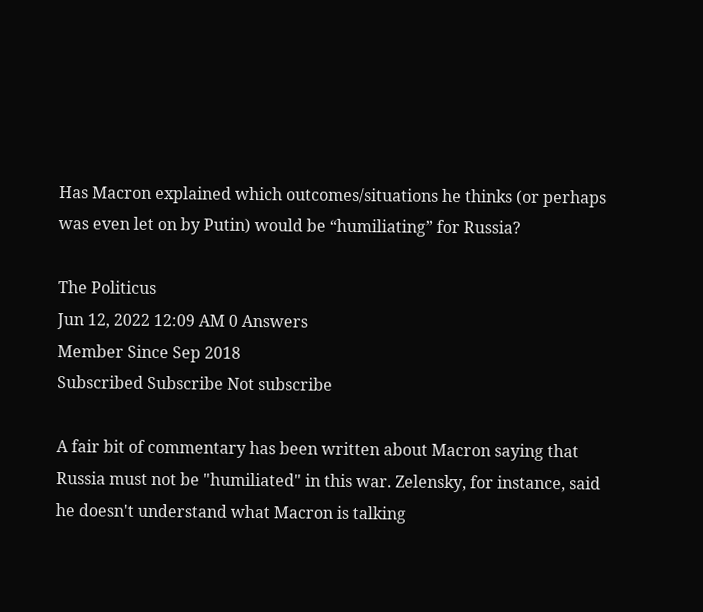Has Macron explained which outcomes/situations he thinks (or perhaps was even let on by Putin) would be “humiliating” for Russia?

The Politicus
Jun 12, 2022 12:09 AM 0 Answers
Member Since Sep 2018
Subscribed Subscribe Not subscribe

A fair bit of commentary has been written about Macron saying that Russia must not be "humiliated" in this war. Zelensky, for instance, said he doesn't understand what Macron is talking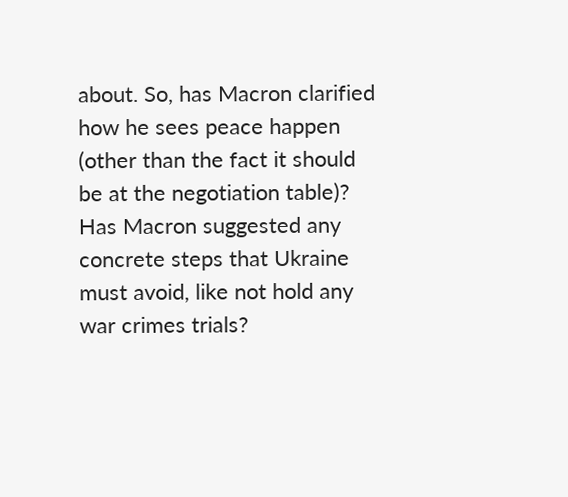about. So, has Macron clarified how he sees peace happen (other than the fact it should be at the negotiation table)? Has Macron suggested any concrete steps that Ukraine must avoid, like not hold any war crimes trials?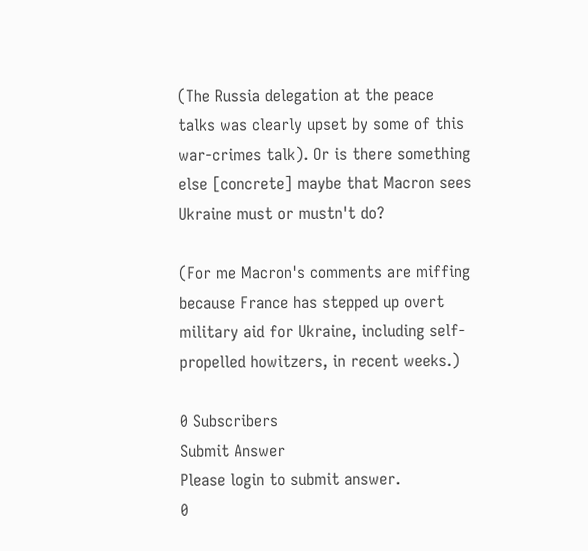(The Russia delegation at the peace talks was clearly upset by some of this war-crimes talk). Or is there something else [concrete] maybe that Macron sees Ukraine must or mustn't do?

(For me Macron's comments are miffing because France has stepped up overt military aid for Ukraine, including self-propelled howitzers, in recent weeks.)

0 Subscribers
Submit Answer
Please login to submit answer.
0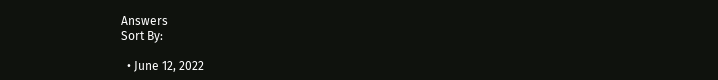Answers
Sort By:

  • June 12, 2022